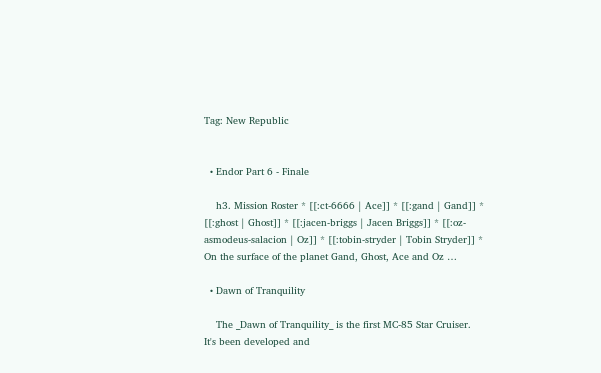Tag: New Republic


  • Endor Part 6 - Finale

    h3. Mission Roster * [[:ct-6666 | Ace]] * [[:gand | Gand]] * [[:ghost | Ghost]] * [[:jacen-briggs | Jacen Briggs]] * [[:oz-asmodeus-salacion | Oz]] * [[:tobin-stryder | Tobin Stryder]] * On the surface of the planet Gand, Ghost, Ace and Oz …

  • Dawn of Tranquility

    The _Dawn of Tranquility_ is the first MC-85 Star Cruiser. It's been developed and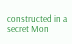constructed in a secret Mon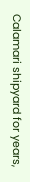Calamari shipyard for years,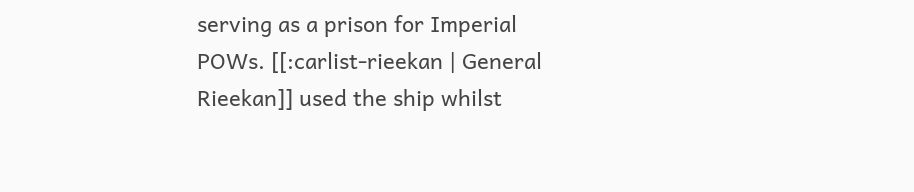serving as a prison for Imperial POWs. [[:carlist-rieekan | General Rieekan]] used the ship whilst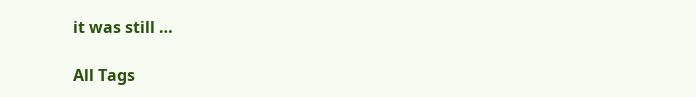it was still …

All Tags